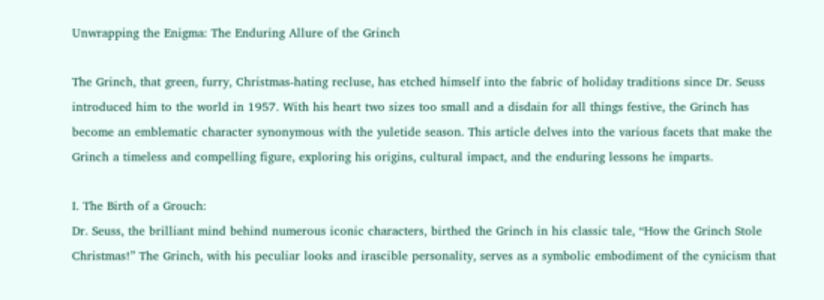Unwrapping the Enigma: The Enduring Allure of the Grinch

The Grinch, that green, furry, Christmas-hating recluse, has etched himself into the fabric of holiday traditions since Dr. Seuss introduced him to the world in 1957. With his heart two sizes too small and a disdain for all things festive, the Grinch has become an emblematic character synonymous with the yuletide season. This article delves into the various facets that make the Grinch a timeless and compelling figure, exploring his origins, cultural impact, and the enduring lessons he imparts.

I. The Birth of a Grouch:
Dr. Seuss, the brilliant mind behind numerous iconic characters, birthed the Grinch in his classic tale, “How the Grinch Stole Christmas!” The Grinch, with his peculiar looks and irascible personality, serves as a symbolic embodiment of the cynicism that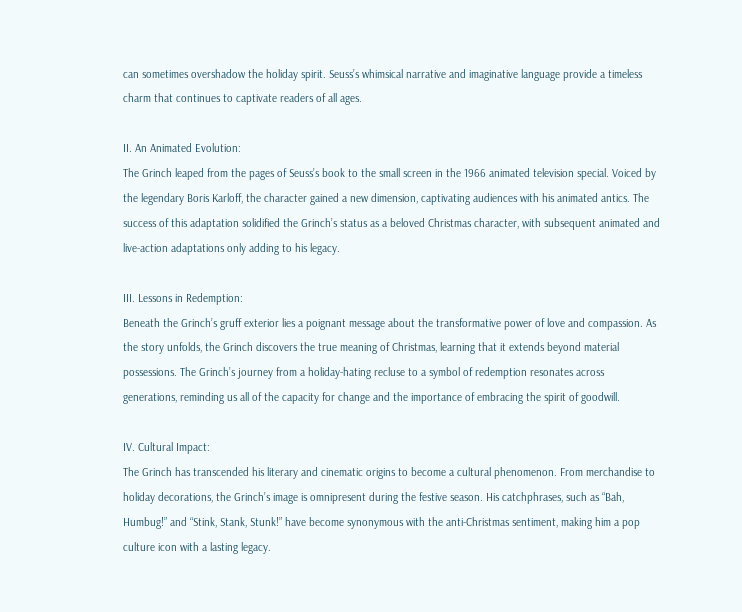can sometimes overshadow the holiday spirit. Seuss’s whimsical narrative and imaginative language provide a timeless charm that continues to captivate readers of all ages.

II. An Animated Evolution:
The Grinch leaped from the pages of Seuss’s book to the small screen in the 1966 animated television special. Voiced by the legendary Boris Karloff, the character gained a new dimension, captivating audiences with his animated antics. The success of this adaptation solidified the Grinch’s status as a beloved Christmas character, with subsequent animated and live-action adaptations only adding to his legacy.

III. Lessons in Redemption:
Beneath the Grinch’s gruff exterior lies a poignant message about the transformative power of love and compassion. As the story unfolds, the Grinch discovers the true meaning of Christmas, learning that it extends beyond material possessions. The Grinch’s journey from a holiday-hating recluse to a symbol of redemption resonates across generations, reminding us all of the capacity for change and the importance of embracing the spirit of goodwill.

IV. Cultural Impact:
The Grinch has transcended his literary and cinematic origins to become a cultural phenomenon. From merchandise to holiday decorations, the Grinch’s image is omnipresent during the festive season. His catchphrases, such as “Bah, Humbug!” and “Stink, Stank, Stunk!” have become synonymous with the anti-Christmas sentiment, making him a pop culture icon with a lasting legacy.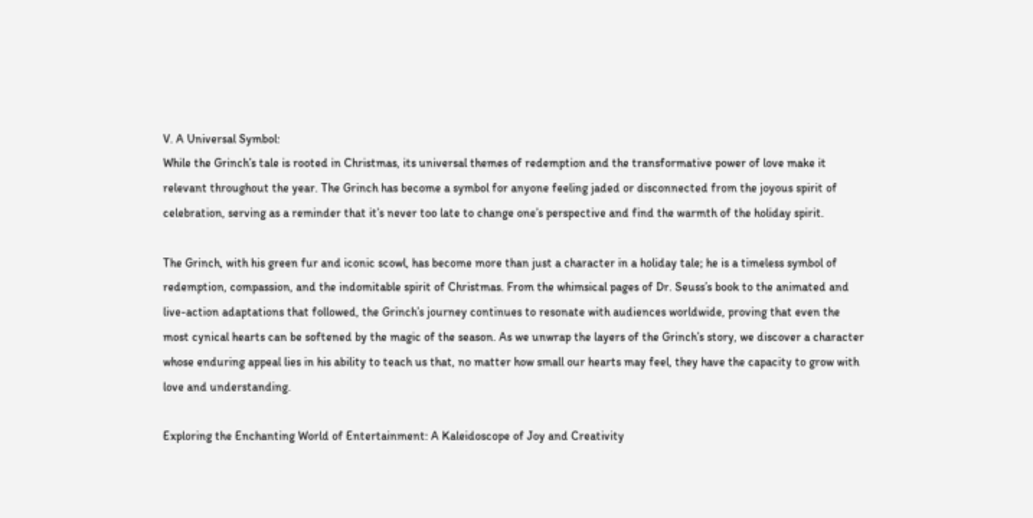V. A Universal Symbol:
While the Grinch’s tale is rooted in Christmas, its universal themes of redemption and the transformative power of love make it relevant throughout the year. The Grinch has become a symbol for anyone feeling jaded or disconnected from the joyous spirit of celebration, serving as a reminder that it’s never too late to change one’s perspective and find the warmth of the holiday spirit.

The Grinch, with his green fur and iconic scowl, has become more than just a character in a holiday tale; he is a timeless symbol of redemption, compassion, and the indomitable spirit of Christmas. From the whimsical pages of Dr. Seuss’s book to the animated and live-action adaptations that followed, the Grinch’s journey continues to resonate with audiences worldwide, proving that even the most cynical hearts can be softened by the magic of the season. As we unwrap the layers of the Grinch’s story, we discover a character whose enduring appeal lies in his ability to teach us that, no matter how small our hearts may feel, they have the capacity to grow with love and understanding.

Exploring the Enchanting World of Entertainment: A Kaleidoscope of Joy and Creativity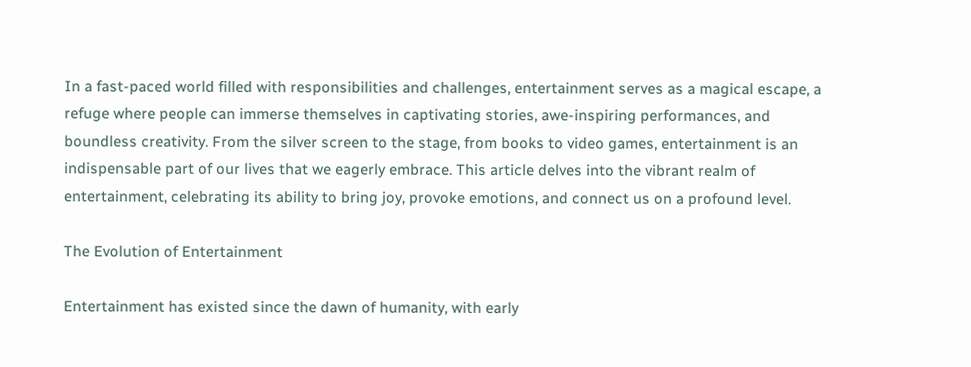In a fast-paced world filled with responsibilities and challenges, entertainment serves as a magical escape, a refuge where people can immerse themselves in captivating stories, awe-inspiring performances, and boundless creativity. From the silver screen to the stage, from books to video games, entertainment is an indispensable part of our lives that we eagerly embrace. This article delves into the vibrant realm of entertainment, celebrating its ability to bring joy, provoke emotions, and connect us on a profound level.

The Evolution of Entertainment

Entertainment has existed since the dawn of humanity, with early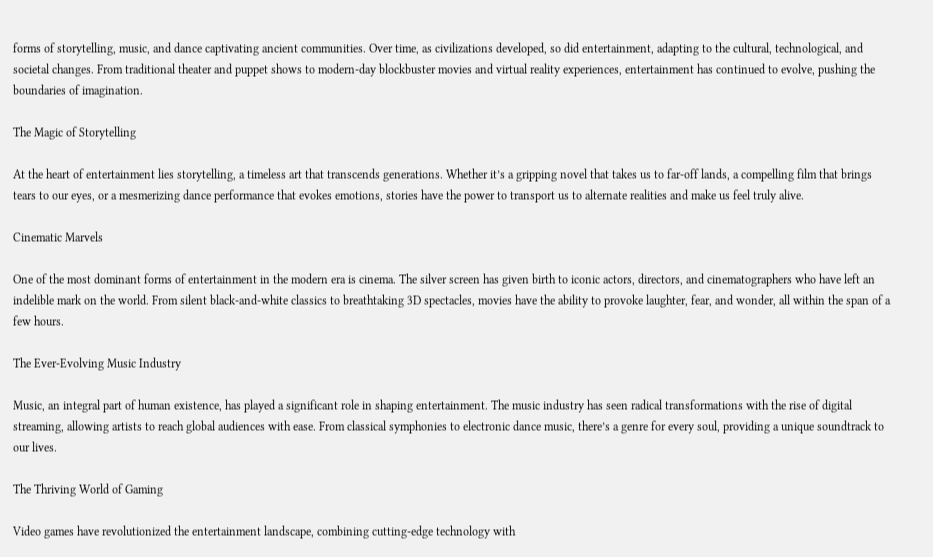forms of storytelling, music, and dance captivating ancient communities. Over time, as civilizations developed, so did entertainment, adapting to the cultural, technological, and societal changes. From traditional theater and puppet shows to modern-day blockbuster movies and virtual reality experiences, entertainment has continued to evolve, pushing the boundaries of imagination.

The Magic of Storytelling

At the heart of entertainment lies storytelling, a timeless art that transcends generations. Whether it’s a gripping novel that takes us to far-off lands, a compelling film that brings tears to our eyes, or a mesmerizing dance performance that evokes emotions, stories have the power to transport us to alternate realities and make us feel truly alive.

Cinematic Marvels

One of the most dominant forms of entertainment in the modern era is cinema. The silver screen has given birth to iconic actors, directors, and cinematographers who have left an indelible mark on the world. From silent black-and-white classics to breathtaking 3D spectacles, movies have the ability to provoke laughter, fear, and wonder, all within the span of a few hours.

The Ever-Evolving Music Industry

Music, an integral part of human existence, has played a significant role in shaping entertainment. The music industry has seen radical transformations with the rise of digital streaming, allowing artists to reach global audiences with ease. From classical symphonies to electronic dance music, there’s a genre for every soul, providing a unique soundtrack to our lives.

The Thriving World of Gaming

Video games have revolutionized the entertainment landscape, combining cutting-edge technology with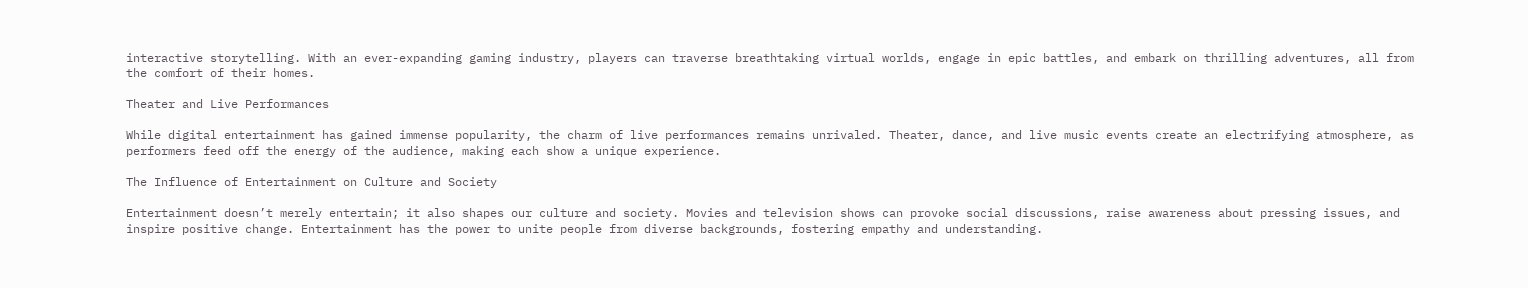interactive storytelling. With an ever-expanding gaming industry, players can traverse breathtaking virtual worlds, engage in epic battles, and embark on thrilling adventures, all from the comfort of their homes.

Theater and Live Performances

While digital entertainment has gained immense popularity, the charm of live performances remains unrivaled. Theater, dance, and live music events create an electrifying atmosphere, as performers feed off the energy of the audience, making each show a unique experience.

The Influence of Entertainment on Culture and Society

Entertainment doesn’t merely entertain; it also shapes our culture and society. Movies and television shows can provoke social discussions, raise awareness about pressing issues, and inspire positive change. Entertainment has the power to unite people from diverse backgrounds, fostering empathy and understanding.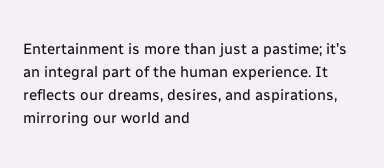Entertainment is more than just a pastime; it’s an integral part of the human experience. It reflects our dreams, desires, and aspirations, mirroring our world and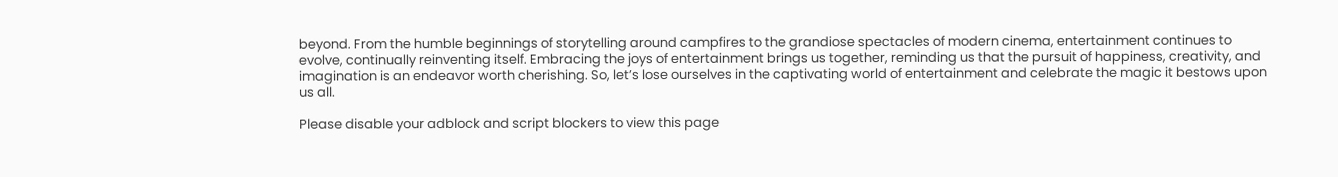beyond. From the humble beginnings of storytelling around campfires to the grandiose spectacles of modern cinema, entertainment continues to evolve, continually reinventing itself. Embracing the joys of entertainment brings us together, reminding us that the pursuit of happiness, creativity, and imagination is an endeavor worth cherishing. So, let’s lose ourselves in the captivating world of entertainment and celebrate the magic it bestows upon us all.

Please disable your adblock and script blockers to view this page